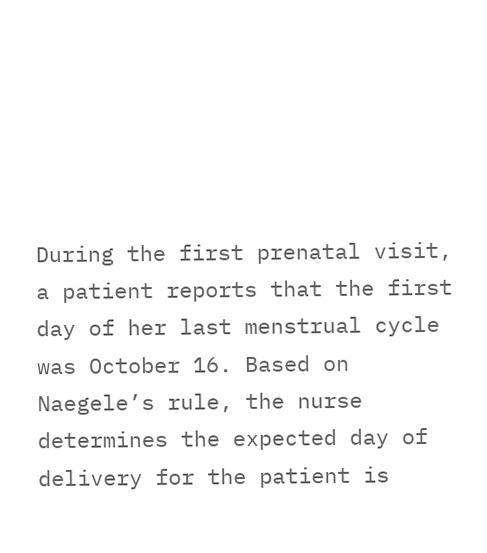During the first prenatal visit, a patient reports that the first day of her last menstrual cycle was October 16. Based on Naegele’s rule, the nurse determines the expected day of delivery for the patient is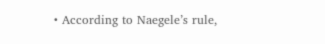• According to Naegele’s rule,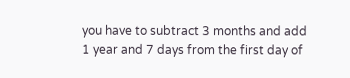you have to subtract 3 months and add 1 year and 7 days from the first day of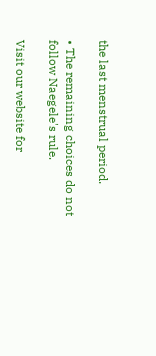the last menstrual period.

• The remaining choices do not follow Naegele's rule.

Visit our website for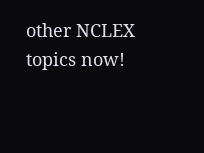other NCLEX topics now!